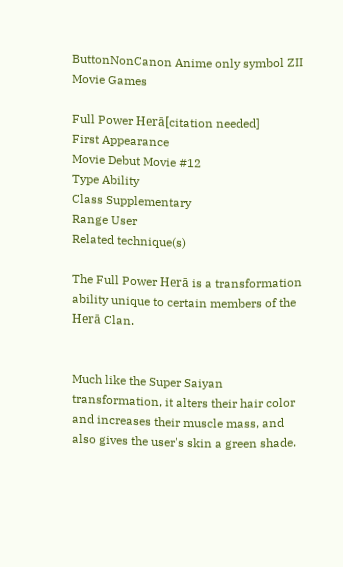ButtonNonCanon Anime only symbol ZII Movie Games

Full Power Herā[citation needed]
First Appearance
Movie Debut Movie #12
Type Ability
Class Supplementary
Range User
Related technique(s)

The Full Power Herā is a transformation ability unique to certain members of the Herā Clan.


Much like the Super Saiyan transformation, it alters their hair color and increases their muscle mass, and also gives the user's skin a green shade.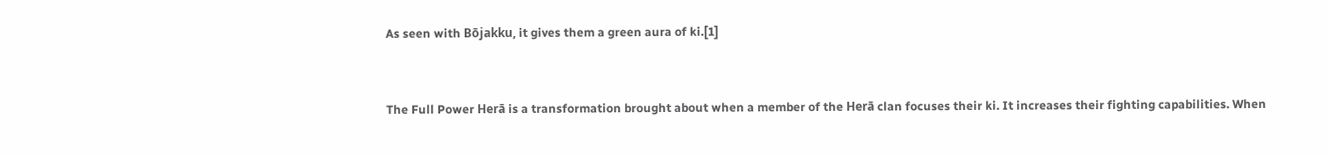As seen with Bōjakku, it gives them a green aura of ki.[1]


The Full Power Herā is a transformation brought about when a member of the Herā clan focuses their ki. It increases their fighting capabilities. When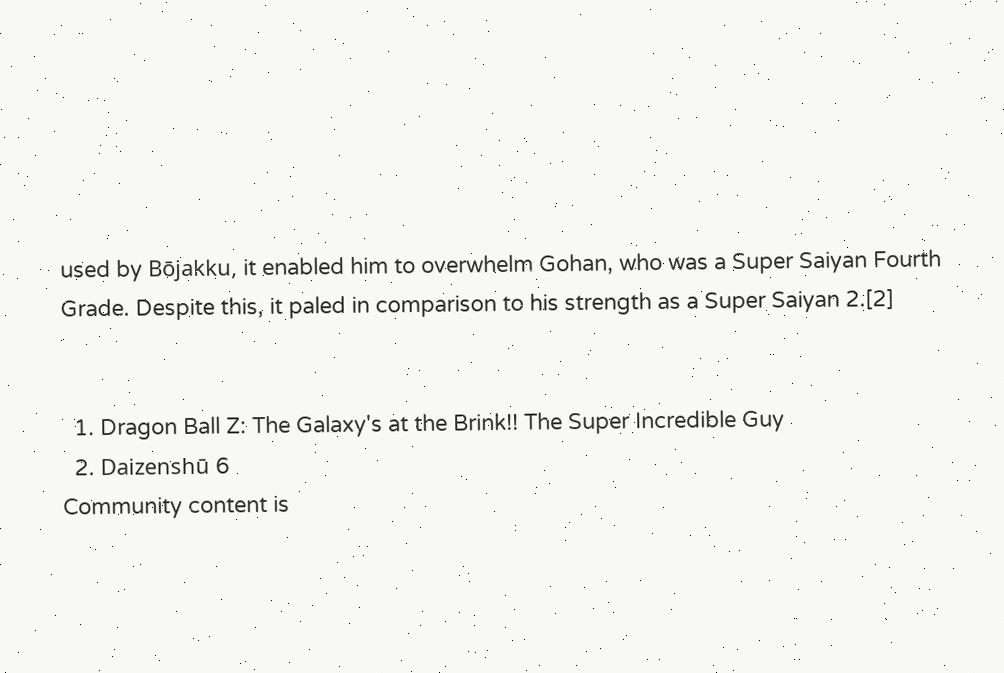used by Bōjakku, it enabled him to overwhelm Gohan, who was a Super Saiyan Fourth Grade. Despite this, it paled in comparison to his strength as a Super Saiyan 2.[2]


  1. Dragon Ball Z: The Galaxy's at the Brink!! The Super Incredible Guy
  2. Daizenshū 6
Community content is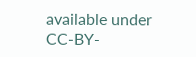available under CC-BY-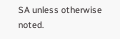SA unless otherwise noted.